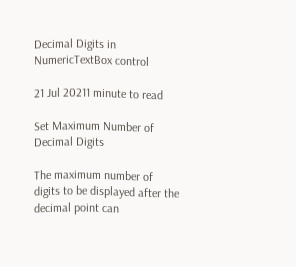Decimal Digits in NumericTextBox control

21 Jul 20211 minute to read

Set Maximum Number of Decimal Digits

The maximum number of digits to be displayed after the decimal point can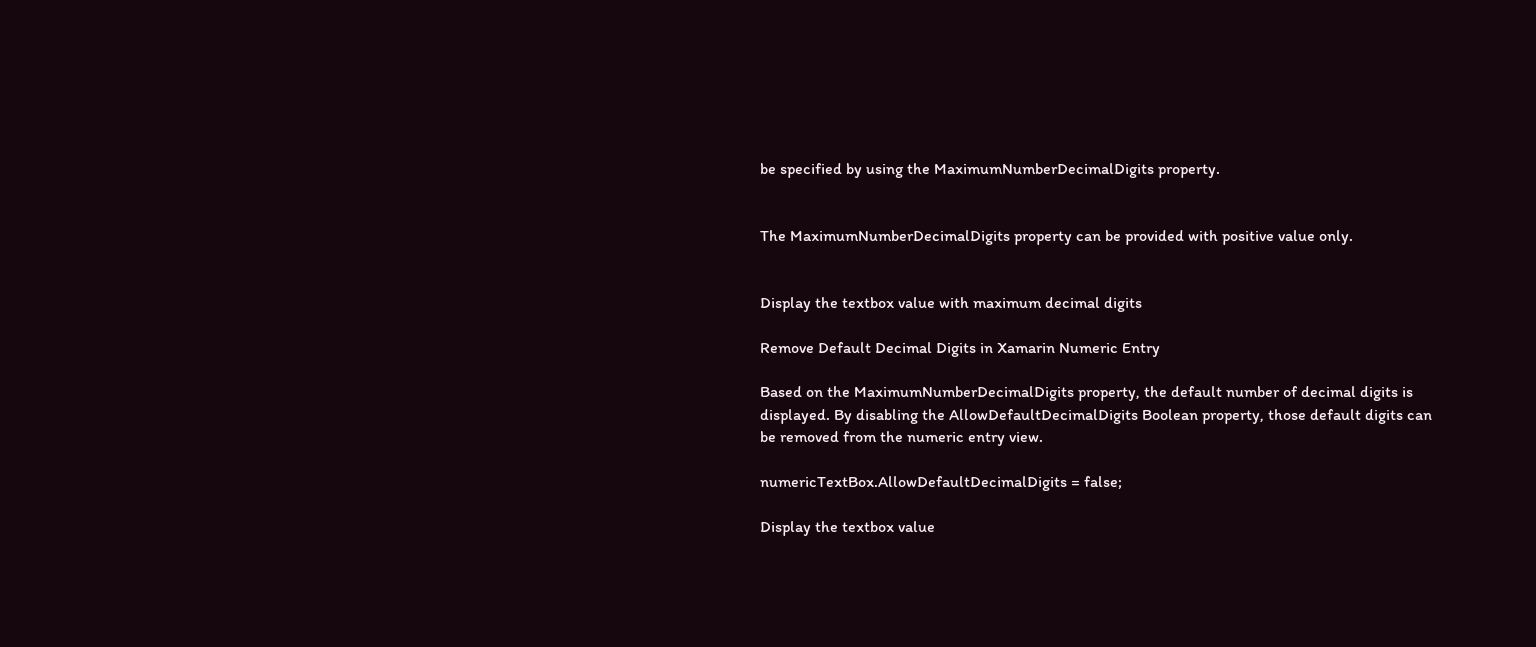be specified by using the MaximumNumberDecimalDigits property.


The MaximumNumberDecimalDigits property can be provided with positive value only.


Display the textbox value with maximum decimal digits

Remove Default Decimal Digits in Xamarin Numeric Entry

Based on the MaximumNumberDecimalDigits property, the default number of decimal digits is displayed. By disabling the AllowDefaultDecimalDigits Boolean property, those default digits can be removed from the numeric entry view.

numericTextBox.AllowDefaultDecimalDigits = false;

Display the textbox value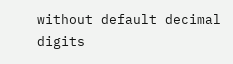without default decimal digits